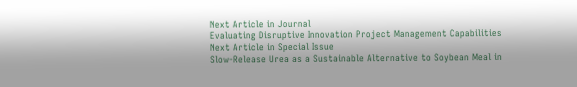Next Article in Journal
Evaluating Disruptive Innovation Project Management Capabilities
Next Article in Special Issue
Slow-Release Urea as a Sustainable Alternative to Soybean Meal in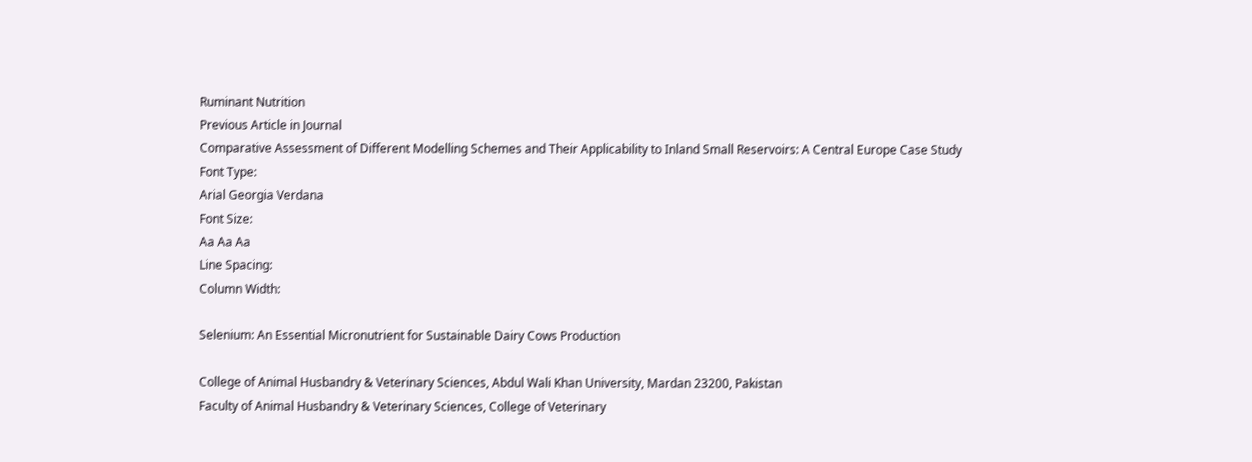Ruminant Nutrition
Previous Article in Journal
Comparative Assessment of Different Modelling Schemes and Their Applicability to Inland Small Reservoirs: A Central Europe Case Study
Font Type:
Arial Georgia Verdana
Font Size:
Aa Aa Aa
Line Spacing:
Column Width:

Selenium: An Essential Micronutrient for Sustainable Dairy Cows Production

College of Animal Husbandry & Veterinary Sciences, Abdul Wali Khan University, Mardan 23200, Pakistan
Faculty of Animal Husbandry & Veterinary Sciences, College of Veterinary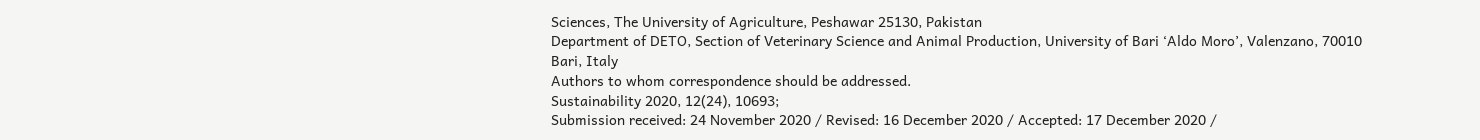Sciences, The University of Agriculture, Peshawar 25130, Pakistan
Department of DETO, Section of Veterinary Science and Animal Production, University of Bari ‘Aldo Moro’, Valenzano, 70010 Bari, Italy
Authors to whom correspondence should be addressed.
Sustainability 2020, 12(24), 10693;
Submission received: 24 November 2020 / Revised: 16 December 2020 / Accepted: 17 December 2020 /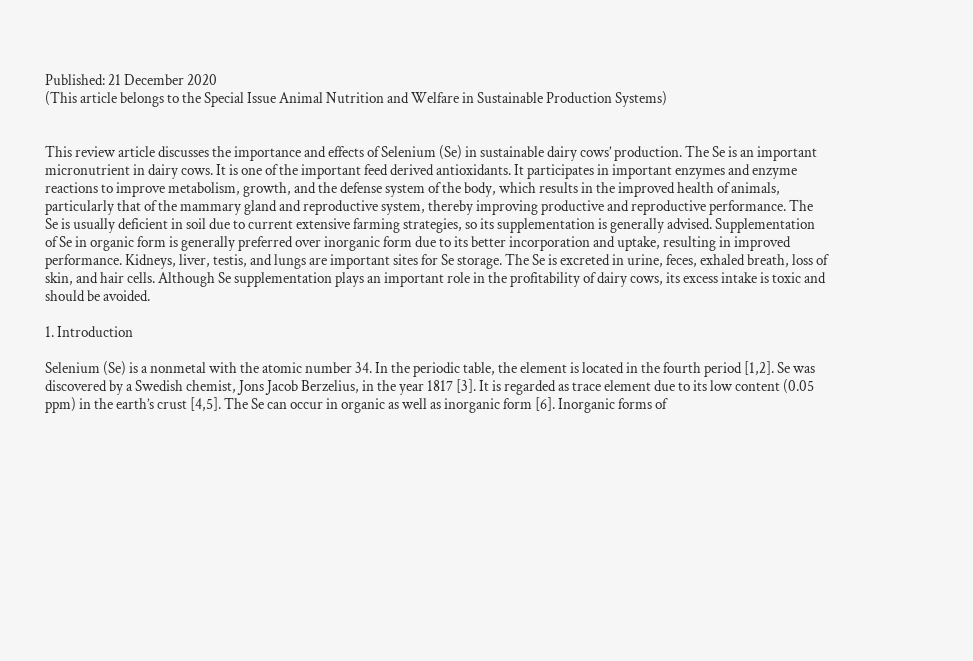Published: 21 December 2020
(This article belongs to the Special Issue Animal Nutrition and Welfare in Sustainable Production Systems)


This review article discusses the importance and effects of Selenium (Se) in sustainable dairy cows’ production. The Se is an important micronutrient in dairy cows. It is one of the important feed derived antioxidants. It participates in important enzymes and enzyme reactions to improve metabolism, growth, and the defense system of the body, which results in the improved health of animals, particularly that of the mammary gland and reproductive system, thereby improving productive and reproductive performance. The Se is usually deficient in soil due to current extensive farming strategies, so its supplementation is generally advised. Supplementation of Se in organic form is generally preferred over inorganic form due to its better incorporation and uptake, resulting in improved performance. Kidneys, liver, testis, and lungs are important sites for Se storage. The Se is excreted in urine, feces, exhaled breath, loss of skin, and hair cells. Although Se supplementation plays an important role in the profitability of dairy cows, its excess intake is toxic and should be avoided.

1. Introduction

Selenium (Se) is a nonmetal with the atomic number 34. In the periodic table, the element is located in the fourth period [1,2]. Se was discovered by a Swedish chemist, Jons Jacob Berzelius, in the year 1817 [3]. It is regarded as trace element due to its low content (0.05 ppm) in the earth’s crust [4,5]. The Se can occur in organic as well as inorganic form [6]. Inorganic forms of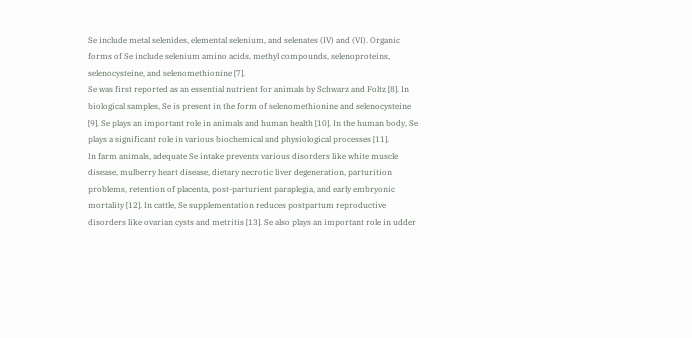Se include metal selenides, elemental selenium, and selenates (IV) and (VI). Organic forms of Se include selenium amino acids, methyl compounds, selenoproteins, selenocysteine, and selenomethionine [7].
Se was first reported as an essential nutrient for animals by Schwarz and Foltz [8]. In biological samples, Se is present in the form of selenomethionine and selenocysteine [9]. Se plays an important role in animals and human health [10]. In the human body, Se plays a significant role in various biochemical and physiological processes [11].
In farm animals, adequate Se intake prevents various disorders like white muscle disease, mulberry heart disease, dietary necrotic liver degeneration, parturition problems, retention of placenta, post-parturient paraplegia, and early embryonic mortality [12]. In cattle, Se supplementation reduces postpartum reproductive disorders like ovarian cysts and metritis [13]. Se also plays an important role in udder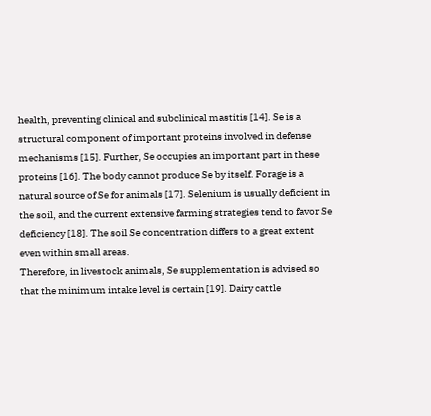health, preventing clinical and subclinical mastitis [14]. Se is a structural component of important proteins involved in defense mechanisms [15]. Further, Se occupies an important part in these proteins [16]. The body cannot produce Se by itself. Forage is a natural source of Se for animals [17]. Selenium is usually deficient in the soil, and the current extensive farming strategies tend to favor Se deficiency [18]. The soil Se concentration differs to a great extent even within small areas.
Therefore, in livestock animals, Se supplementation is advised so that the minimum intake level is certain [19]. Dairy cattle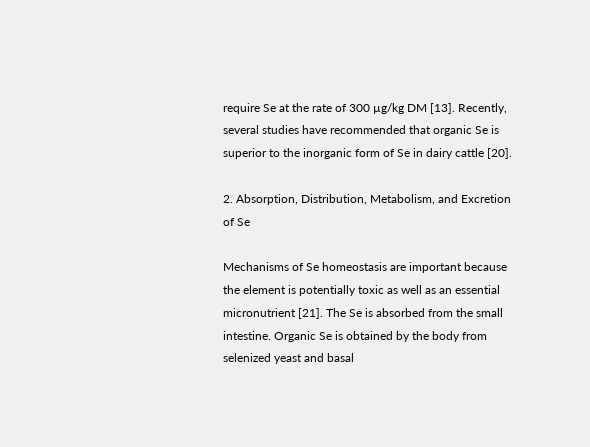require Se at the rate of 300 µg/kg DM [13]. Recently, several studies have recommended that organic Se is superior to the inorganic form of Se in dairy cattle [20].

2. Absorption, Distribution, Metabolism, and Excretion of Se

Mechanisms of Se homeostasis are important because the element is potentially toxic as well as an essential micronutrient [21]. The Se is absorbed from the small intestine. Organic Se is obtained by the body from selenized yeast and basal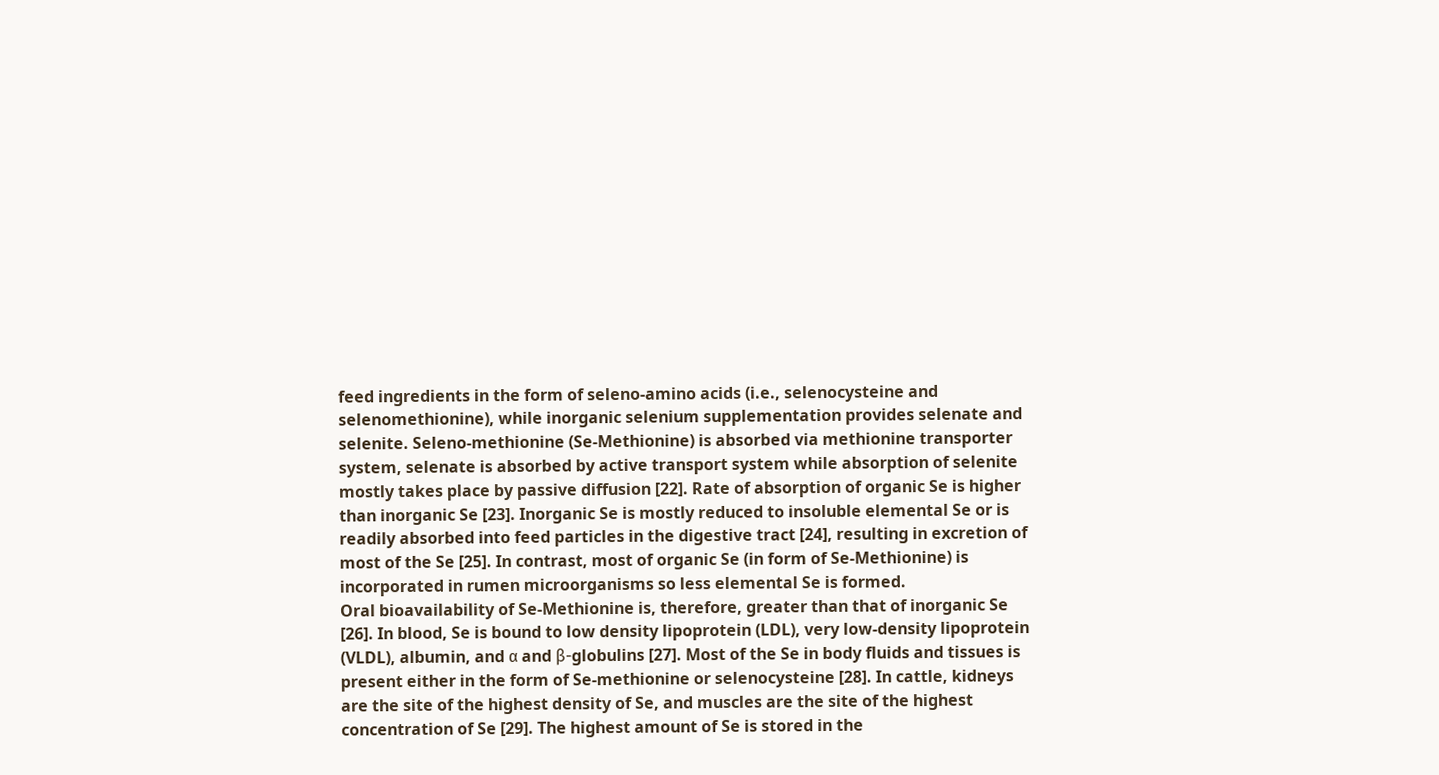feed ingredients in the form of seleno-amino acids (i.e., selenocysteine and selenomethionine), while inorganic selenium supplementation provides selenate and selenite. Seleno-methionine (Se-Methionine) is absorbed via methionine transporter system, selenate is absorbed by active transport system while absorption of selenite mostly takes place by passive diffusion [22]. Rate of absorption of organic Se is higher than inorganic Se [23]. Inorganic Se is mostly reduced to insoluble elemental Se or is readily absorbed into feed particles in the digestive tract [24], resulting in excretion of most of the Se [25]. In contrast, most of organic Se (in form of Se-Methionine) is incorporated in rumen microorganisms so less elemental Se is formed.
Oral bioavailability of Se-Methionine is, therefore, greater than that of inorganic Se [26]. In blood, Se is bound to low density lipoprotein (LDL), very low-density lipoprotein (VLDL), albumin, and α and β-globulins [27]. Most of the Se in body fluids and tissues is present either in the form of Se-methionine or selenocysteine [28]. In cattle, kidneys are the site of the highest density of Se, and muscles are the site of the highest concentration of Se [29]. The highest amount of Se is stored in the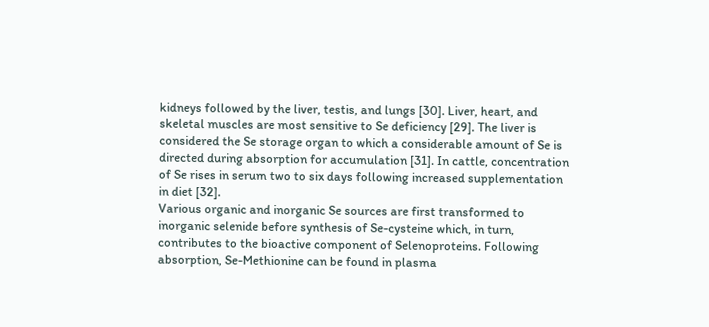kidneys followed by the liver, testis, and lungs [30]. Liver, heart, and skeletal muscles are most sensitive to Se deficiency [29]. The liver is considered the Se storage organ to which a considerable amount of Se is directed during absorption for accumulation [31]. In cattle, concentration of Se rises in serum two to six days following increased supplementation in diet [32].
Various organic and inorganic Se sources are first transformed to inorganic selenide before synthesis of Se-cysteine which, in turn, contributes to the bioactive component of Selenoproteins. Following absorption, Se-Methionine can be found in plasma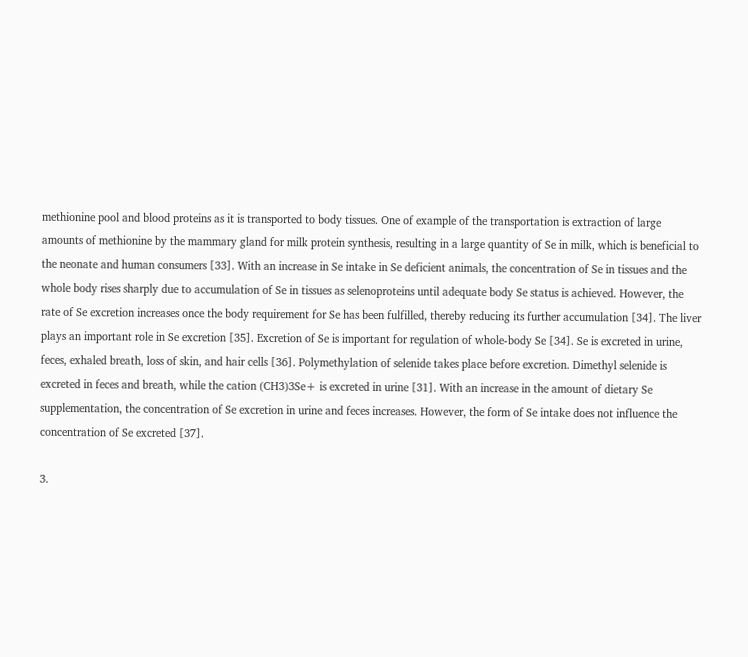methionine pool and blood proteins as it is transported to body tissues. One of example of the transportation is extraction of large amounts of methionine by the mammary gland for milk protein synthesis, resulting in a large quantity of Se in milk, which is beneficial to the neonate and human consumers [33]. With an increase in Se intake in Se deficient animals, the concentration of Se in tissues and the whole body rises sharply due to accumulation of Se in tissues as selenoproteins until adequate body Se status is achieved. However, the rate of Se excretion increases once the body requirement for Se has been fulfilled, thereby reducing its further accumulation [34]. The liver plays an important role in Se excretion [35]. Excretion of Se is important for regulation of whole-body Se [34]. Se is excreted in urine, feces, exhaled breath, loss of skin, and hair cells [36]. Polymethylation of selenide takes place before excretion. Dimethyl selenide is excreted in feces and breath, while the cation (CH3)3Se+ is excreted in urine [31]. With an increase in the amount of dietary Se supplementation, the concentration of Se excretion in urine and feces increases. However, the form of Se intake does not influence the concentration of Se excreted [37].

3.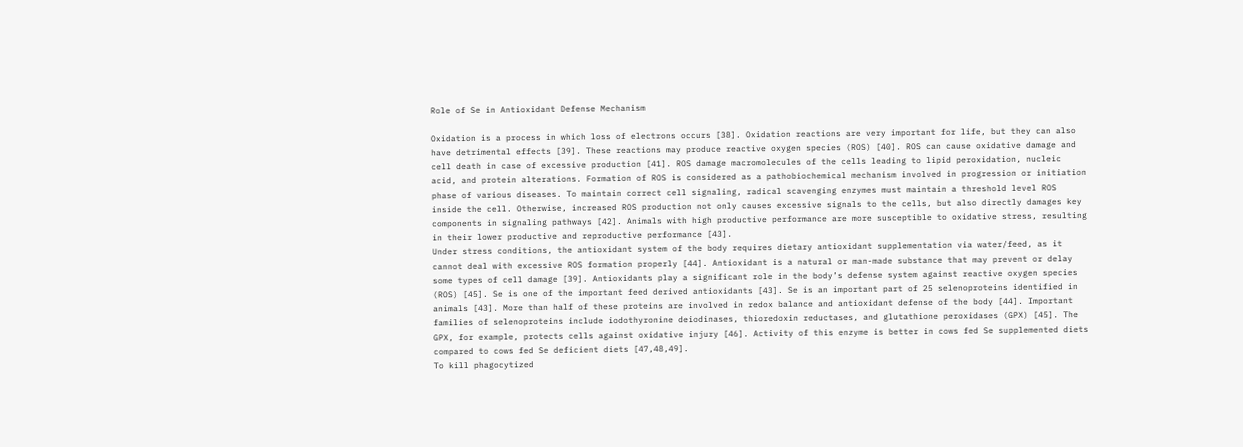Role of Se in Antioxidant Defense Mechanism

Oxidation is a process in which loss of electrons occurs [38]. Oxidation reactions are very important for life, but they can also have detrimental effects [39]. These reactions may produce reactive oxygen species (ROS) [40]. ROS can cause oxidative damage and cell death in case of excessive production [41]. ROS damage macromolecules of the cells leading to lipid peroxidation, nucleic acid, and protein alterations. Formation of ROS is considered as a pathobiochemical mechanism involved in progression or initiation phase of various diseases. To maintain correct cell signaling, radical scavenging enzymes must maintain a threshold level ROS inside the cell. Otherwise, increased ROS production not only causes excessive signals to the cells, but also directly damages key components in signaling pathways [42]. Animals with high productive performance are more susceptible to oxidative stress, resulting in their lower productive and reproductive performance [43].
Under stress conditions, the antioxidant system of the body requires dietary antioxidant supplementation via water/feed, as it cannot deal with excessive ROS formation properly [44]. Antioxidant is a natural or man-made substance that may prevent or delay some types of cell damage [39]. Antioxidants play a significant role in the body’s defense system against reactive oxygen species (ROS) [45]. Se is one of the important feed derived antioxidants [43]. Se is an important part of 25 selenoproteins identified in animals [43]. More than half of these proteins are involved in redox balance and antioxidant defense of the body [44]. Important families of selenoproteins include iodothyronine deiodinases, thioredoxin reductases, and glutathione peroxidases (GPX) [45]. The GPX, for example, protects cells against oxidative injury [46]. Activity of this enzyme is better in cows fed Se supplemented diets compared to cows fed Se deficient diets [47,48,49].
To kill phagocytized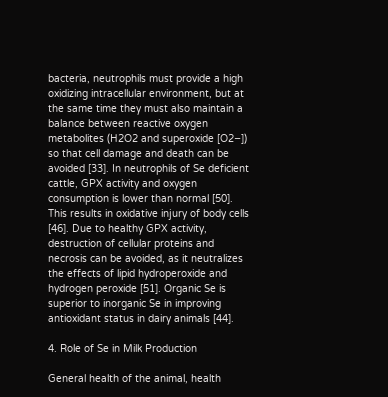bacteria, neutrophils must provide a high oxidizing intracellular environment, but at the same time they must also maintain a balance between reactive oxygen metabolites (H2O2 and superoxide [O2−]) so that cell damage and death can be avoided [33]. In neutrophils of Se deficient cattle, GPX activity and oxygen consumption is lower than normal [50]. This results in oxidative injury of body cells [46]. Due to healthy GPX activity, destruction of cellular proteins and necrosis can be avoided, as it neutralizes the effects of lipid hydroperoxide and hydrogen peroxide [51]. Organic Se is superior to inorganic Se in improving antioxidant status in dairy animals [44].

4. Role of Se in Milk Production

General health of the animal, health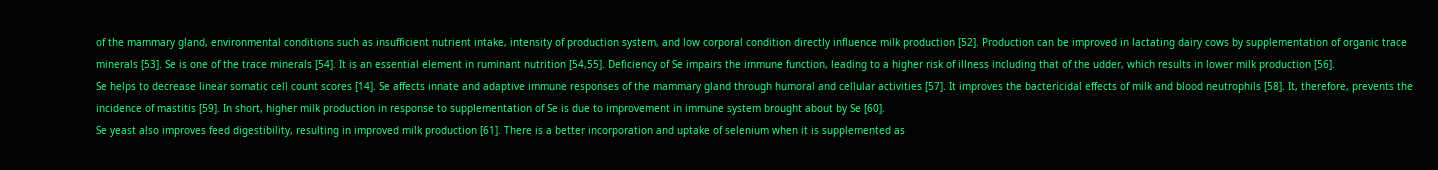of the mammary gland, environmental conditions such as insufficient nutrient intake, intensity of production system, and low corporal condition directly influence milk production [52]. Production can be improved in lactating dairy cows by supplementation of organic trace minerals [53]. Se is one of the trace minerals [54]. It is an essential element in ruminant nutrition [54,55]. Deficiency of Se impairs the immune function, leading to a higher risk of illness including that of the udder, which results in lower milk production [56].
Se helps to decrease linear somatic cell count scores [14]. Se affects innate and adaptive immune responses of the mammary gland through humoral and cellular activities [57]. It improves the bactericidal effects of milk and blood neutrophils [58]. It, therefore, prevents the incidence of mastitis [59]. In short, higher milk production in response to supplementation of Se is due to improvement in immune system brought about by Se [60].
Se yeast also improves feed digestibility, resulting in improved milk production [61]. There is a better incorporation and uptake of selenium when it is supplemented as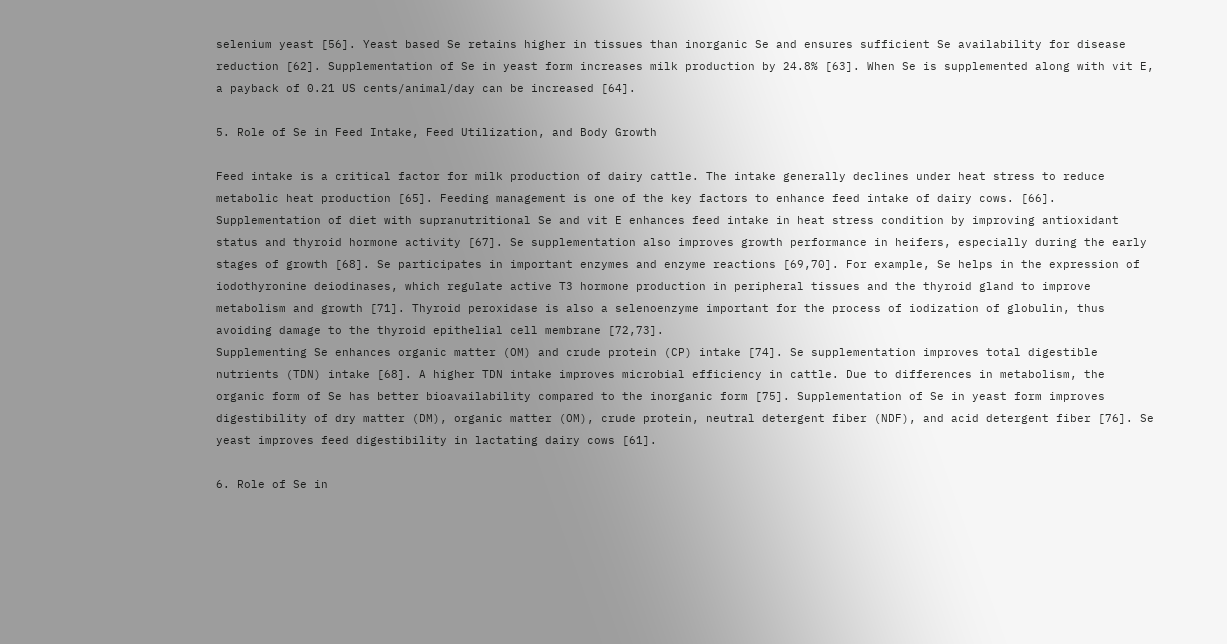selenium yeast [56]. Yeast based Se retains higher in tissues than inorganic Se and ensures sufficient Se availability for disease reduction [62]. Supplementation of Se in yeast form increases milk production by 24.8% [63]. When Se is supplemented along with vit E, a payback of 0.21 US cents/animal/day can be increased [64].

5. Role of Se in Feed Intake, Feed Utilization, and Body Growth

Feed intake is a critical factor for milk production of dairy cattle. The intake generally declines under heat stress to reduce metabolic heat production [65]. Feeding management is one of the key factors to enhance feed intake of dairy cows. [66]. Supplementation of diet with supranutritional Se and vit E enhances feed intake in heat stress condition by improving antioxidant status and thyroid hormone activity [67]. Se supplementation also improves growth performance in heifers, especially during the early stages of growth [68]. Se participates in important enzymes and enzyme reactions [69,70]. For example, Se helps in the expression of iodothyronine deiodinases, which regulate active T3 hormone production in peripheral tissues and the thyroid gland to improve metabolism and growth [71]. Thyroid peroxidase is also a selenoenzyme important for the process of iodization of globulin, thus avoiding damage to the thyroid epithelial cell membrane [72,73].
Supplementing Se enhances organic matter (OM) and crude protein (CP) intake [74]. Se supplementation improves total digestible nutrients (TDN) intake [68]. A higher TDN intake improves microbial efficiency in cattle. Due to differences in metabolism, the organic form of Se has better bioavailability compared to the inorganic form [75]. Supplementation of Se in yeast form improves digestibility of dry matter (DM), organic matter (OM), crude protein, neutral detergent fiber (NDF), and acid detergent fiber [76]. Se yeast improves feed digestibility in lactating dairy cows [61].

6. Role of Se in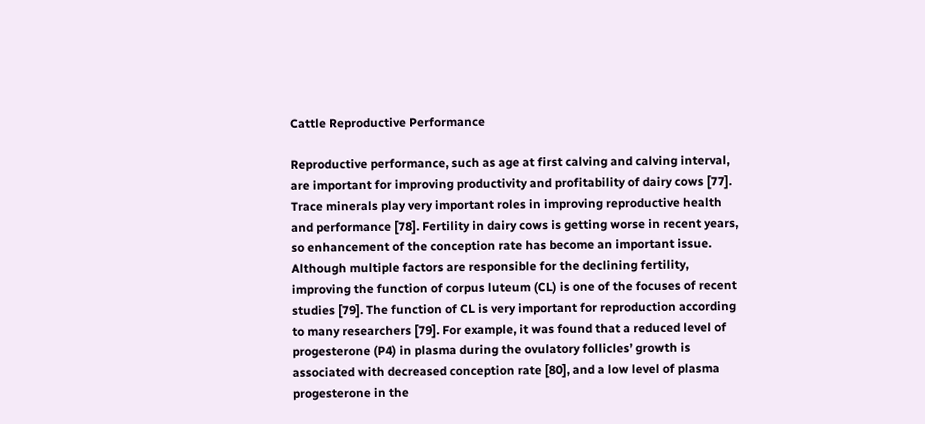Cattle Reproductive Performance

Reproductive performance, such as age at first calving and calving interval, are important for improving productivity and profitability of dairy cows [77]. Trace minerals play very important roles in improving reproductive health and performance [78]. Fertility in dairy cows is getting worse in recent years, so enhancement of the conception rate has become an important issue. Although multiple factors are responsible for the declining fertility, improving the function of corpus luteum (CL) is one of the focuses of recent studies [79]. The function of CL is very important for reproduction according to many researchers [79]. For example, it was found that a reduced level of progesterone (P4) in plasma during the ovulatory follicles’ growth is associated with decreased conception rate [80], and a low level of plasma progesterone in the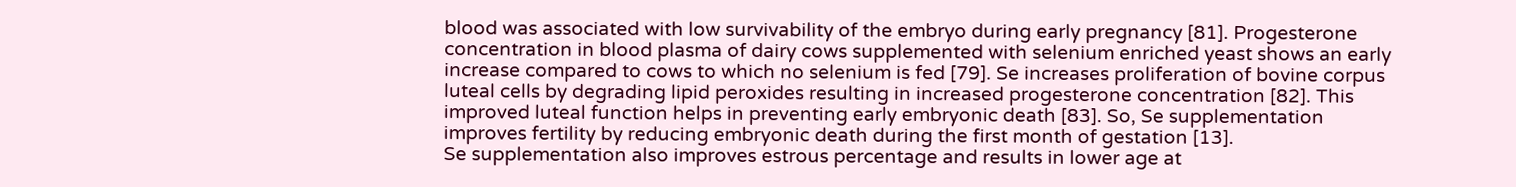blood was associated with low survivability of the embryo during early pregnancy [81]. Progesterone concentration in blood plasma of dairy cows supplemented with selenium enriched yeast shows an early increase compared to cows to which no selenium is fed [79]. Se increases proliferation of bovine corpus luteal cells by degrading lipid peroxides resulting in increased progesterone concentration [82]. This improved luteal function helps in preventing early embryonic death [83]. So, Se supplementation improves fertility by reducing embryonic death during the first month of gestation [13].
Se supplementation also improves estrous percentage and results in lower age at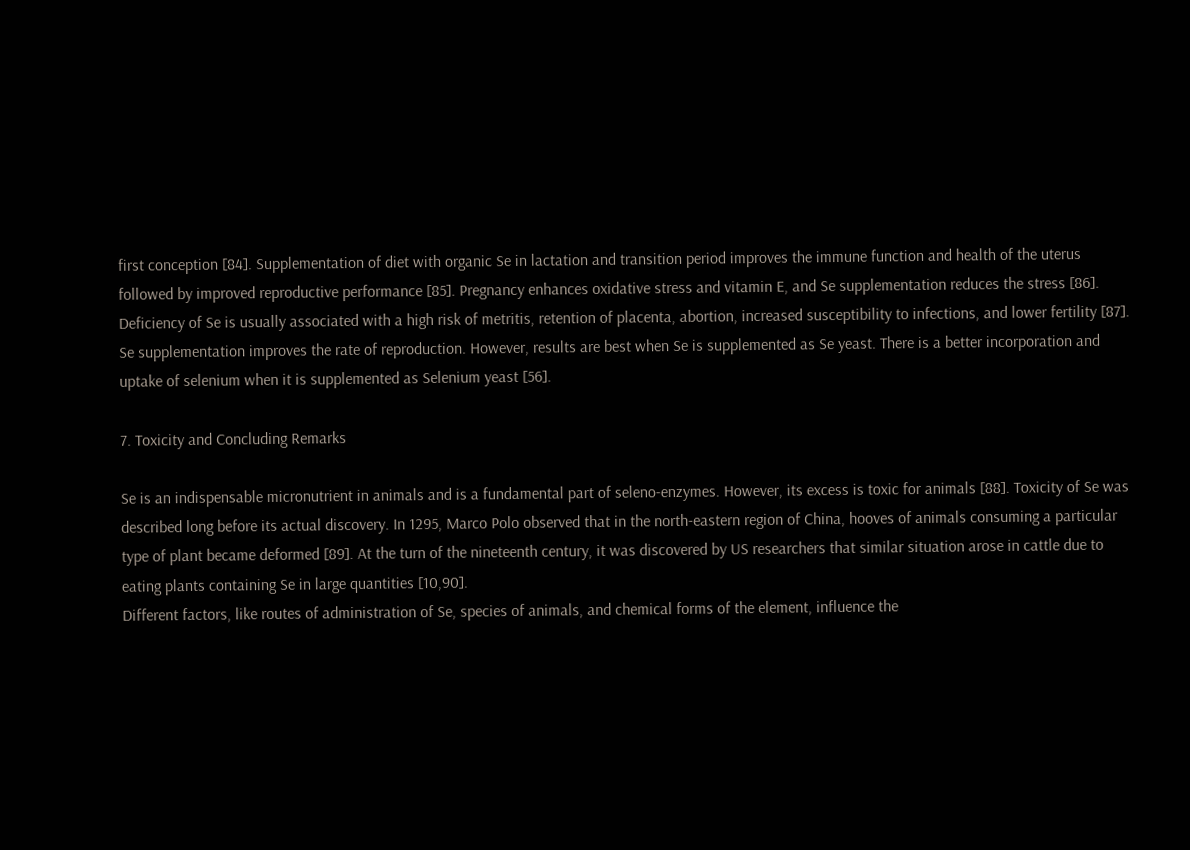first conception [84]. Supplementation of diet with organic Se in lactation and transition period improves the immune function and health of the uterus followed by improved reproductive performance [85]. Pregnancy enhances oxidative stress and vitamin E, and Se supplementation reduces the stress [86]. Deficiency of Se is usually associated with a high risk of metritis, retention of placenta, abortion, increased susceptibility to infections, and lower fertility [87]. Se supplementation improves the rate of reproduction. However, results are best when Se is supplemented as Se yeast. There is a better incorporation and uptake of selenium when it is supplemented as Selenium yeast [56].

7. Toxicity and Concluding Remarks

Se is an indispensable micronutrient in animals and is a fundamental part of seleno-enzymes. However, its excess is toxic for animals [88]. Toxicity of Se was described long before its actual discovery. In 1295, Marco Polo observed that in the north-eastern region of China, hooves of animals consuming a particular type of plant became deformed [89]. At the turn of the nineteenth century, it was discovered by US researchers that similar situation arose in cattle due to eating plants containing Se in large quantities [10,90].
Different factors, like routes of administration of Se, species of animals, and chemical forms of the element, influence the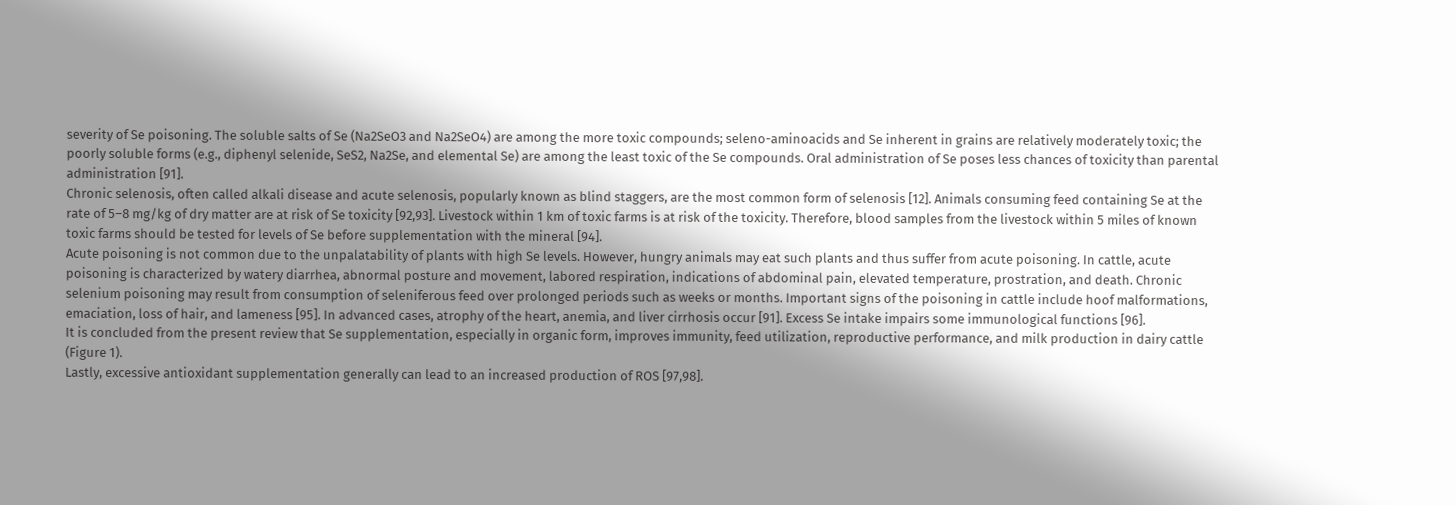severity of Se poisoning. The soluble salts of Se (Na2SeO3 and Na2SeO4) are among the more toxic compounds; seleno-aminoacids and Se inherent in grains are relatively moderately toxic; the poorly soluble forms (e.g., diphenyl selenide, SeS2, Na2Se, and elemental Se) are among the least toxic of the Se compounds. Oral administration of Se poses less chances of toxicity than parental administration [91].
Chronic selenosis, often called alkali disease and acute selenosis, popularly known as blind staggers, are the most common form of selenosis [12]. Animals consuming feed containing Se at the rate of 5–8 mg/kg of dry matter are at risk of Se toxicity [92,93]. Livestock within 1 km of toxic farms is at risk of the toxicity. Therefore, blood samples from the livestock within 5 miles of known toxic farms should be tested for levels of Se before supplementation with the mineral [94].
Acute poisoning is not common due to the unpalatability of plants with high Se levels. However, hungry animals may eat such plants and thus suffer from acute poisoning. In cattle, acute poisoning is characterized by watery diarrhea, abnormal posture and movement, labored respiration, indications of abdominal pain, elevated temperature, prostration, and death. Chronic selenium poisoning may result from consumption of seleniferous feed over prolonged periods such as weeks or months. Important signs of the poisoning in cattle include hoof malformations, emaciation, loss of hair, and lameness [95]. In advanced cases, atrophy of the heart, anemia, and liver cirrhosis occur [91]. Excess Se intake impairs some immunological functions [96].
It is concluded from the present review that Se supplementation, especially in organic form, improves immunity, feed utilization, reproductive performance, and milk production in dairy cattle (Figure 1).
Lastly, excessive antioxidant supplementation generally can lead to an increased production of ROS [97,98].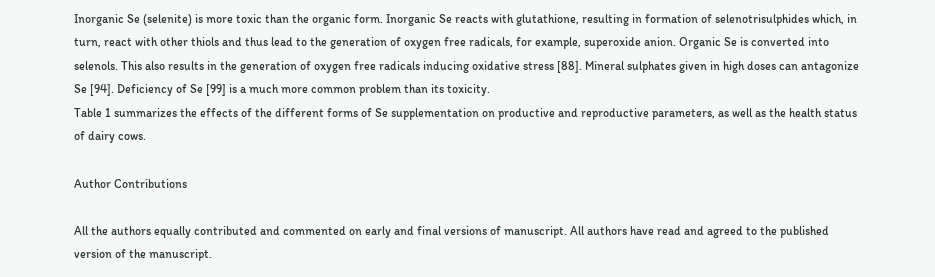Inorganic Se (selenite) is more toxic than the organic form. Inorganic Se reacts with glutathione, resulting in formation of selenotrisulphides which, in turn, react with other thiols and thus lead to the generation of oxygen free radicals, for example, superoxide anion. Organic Se is converted into selenols. This also results in the generation of oxygen free radicals inducing oxidative stress [88]. Mineral sulphates given in high doses can antagonize Se [94]. Deficiency of Se [99] is a much more common problem than its toxicity.
Table 1 summarizes the effects of the different forms of Se supplementation on productive and reproductive parameters, as well as the health status of dairy cows.

Author Contributions

All the authors equally contributed and commented on early and final versions of manuscript. All authors have read and agreed to the published version of the manuscript.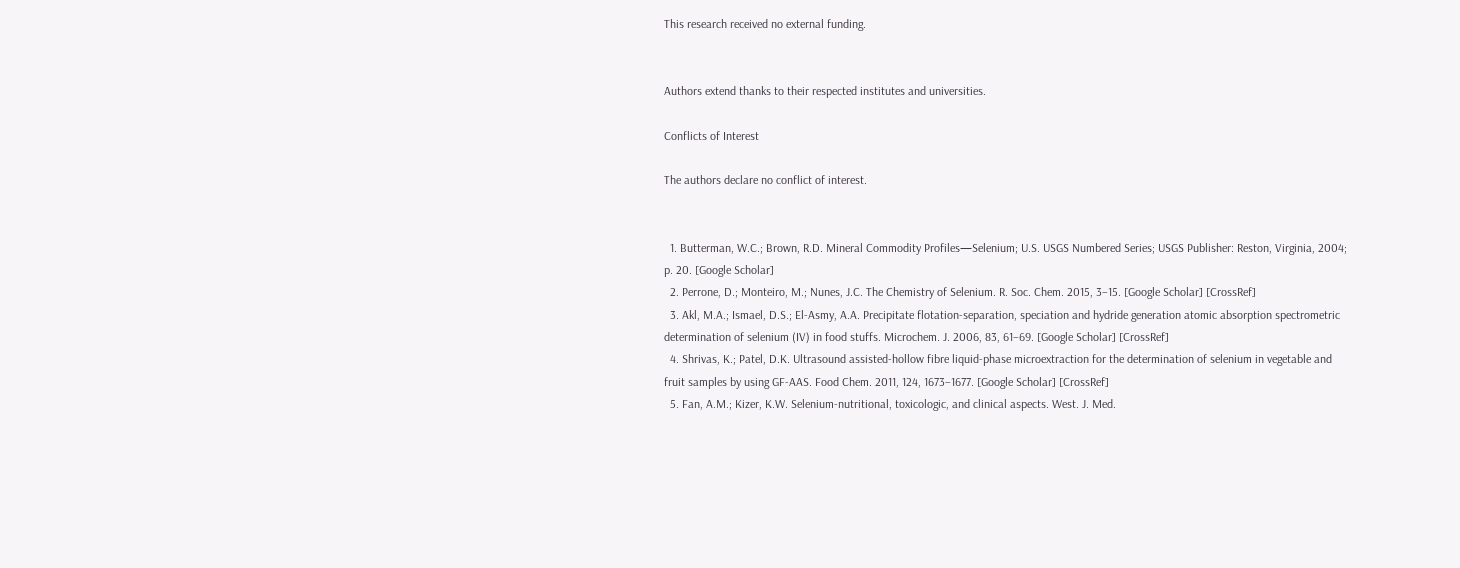This research received no external funding.


Authors extend thanks to their respected institutes and universities.

Conflicts of Interest

The authors declare no conflict of interest.


  1. Butterman, W.C.; Brown, R.D. Mineral Commodity Profiles—Selenium; U.S. USGS Numbered Series; USGS Publisher: Reston, Virginia, 2004; p. 20. [Google Scholar]
  2. Perrone, D.; Monteiro, M.; Nunes, J.C. The Chemistry of Selenium. R. Soc. Chem. 2015, 3–15. [Google Scholar] [CrossRef]
  3. Akl, M.A.; Ismael, D.S.; El-Asmy, A.A. Precipitate flotation-separation, speciation and hydride generation atomic absorption spectrometric determination of selenium (IV) in food stuffs. Microchem. J. 2006, 83, 61–69. [Google Scholar] [CrossRef]
  4. Shrivas, K.; Patel, D.K. Ultrasound assisted-hollow fibre liquid-phase microextraction for the determination of selenium in vegetable and fruit samples by using GF-AAS. Food Chem. 2011, 124, 1673–1677. [Google Scholar] [CrossRef]
  5. Fan, A.M.; Kizer, K.W. Selenium-nutritional, toxicologic, and clinical aspects. West. J. Med.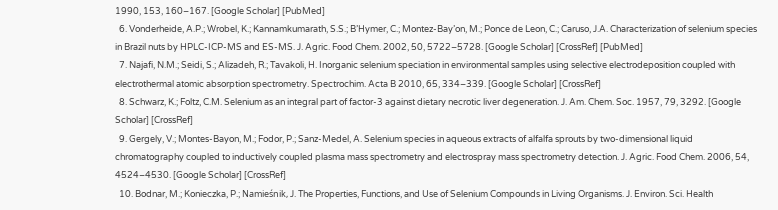1990, 153, 160–167. [Google Scholar] [PubMed]
  6. Vonderheide, A.P.; Wrobel, K.; Kannamkumarath, S.S.; B’Hymer, C.; Montez-Bay’on, M.; Ponce de Leon, C.; Caruso, J.A. Characterization of selenium species in Brazil nuts by HPLC-ICP-MS and ES-MS. J. Agric. Food Chem. 2002, 50, 5722–5728. [Google Scholar] [CrossRef] [PubMed]
  7. Najafi, N.M.; Seidi, S.; Alizadeh, R.; Tavakoli, H. Inorganic selenium speciation in environmental samples using selective electrodeposition coupled with electrothermal atomic absorption spectrometry. Spectrochim. Acta B 2010, 65, 334–339. [Google Scholar] [CrossRef]
  8. Schwarz, K.; Foltz, C.M. Selenium as an integral part of factor-3 against dietary necrotic liver degeneration. J. Am. Chem. Soc. 1957, 79, 3292. [Google Scholar] [CrossRef]
  9. Gergely, V.; Montes-Bayon, M.; Fodor, P.; Sanz-Medel, A. Selenium species in aqueous extracts of alfalfa sprouts by two-dimensional liquid chromatography coupled to inductively coupled plasma mass spectrometry and electrospray mass spectrometry detection. J. Agric. Food Chem. 2006, 54, 4524–4530. [Google Scholar] [CrossRef]
  10. Bodnar, M.; Konieczka, P.; Namieśnik, J. The Properties, Functions, and Use of Selenium Compounds in Living Organisms. J. Environ. Sci. Health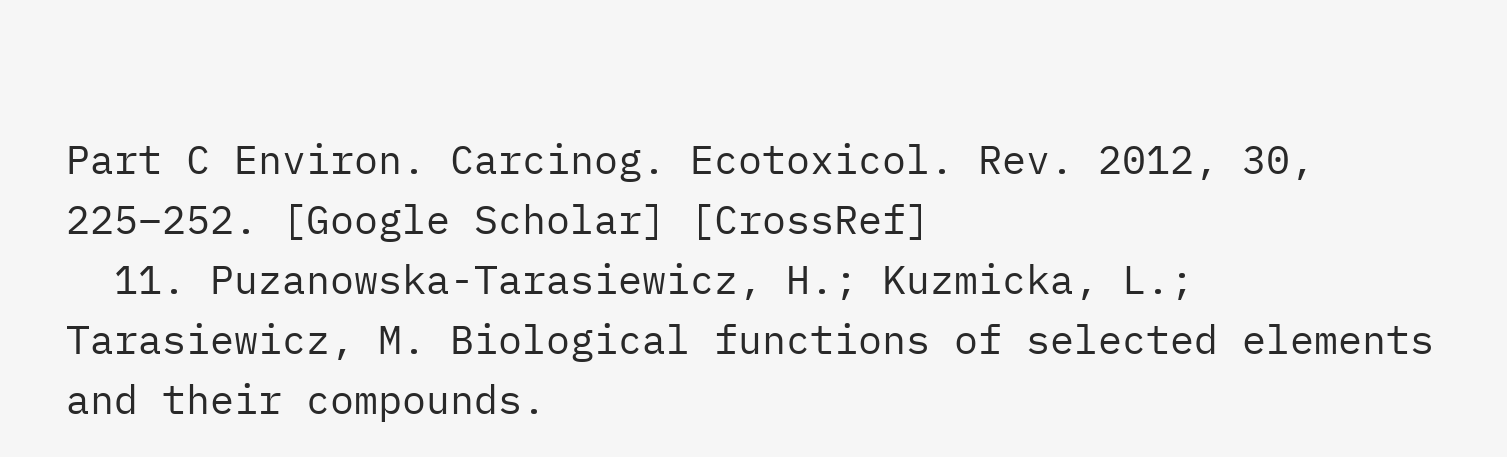Part C Environ. Carcinog. Ecotoxicol. Rev. 2012, 30, 225–252. [Google Scholar] [CrossRef]
  11. Puzanowska-Tarasiewicz, H.; Kuzmicka, L.; Tarasiewicz, M. Biological functions of selected elements and their compounds.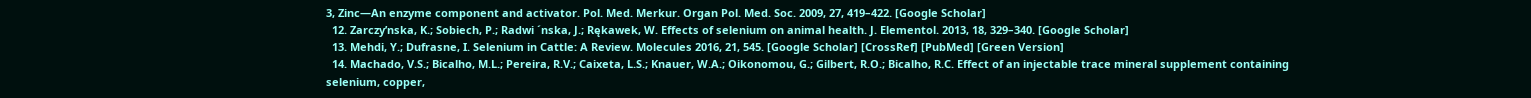3, Zinc—An enzyme component and activator. Pol. Med. Merkur. Organ Pol. Med. Soc. 2009, 27, 419–422. [Google Scholar]
  12. Zarczy’nska, K.; Sobiech, P.; Radwi ´nska, J.; Rękawek, W. Effects of selenium on animal health. J. Elementol. 2013, 18, 329–340. [Google Scholar]
  13. Mehdi, Y.; Dufrasne, I. Selenium in Cattle: A Review. Molecules 2016, 21, 545. [Google Scholar] [CrossRef] [PubMed] [Green Version]
  14. Machado, V.S.; Bicalho, M.L.; Pereira, R.V.; Caixeta, L.S.; Knauer, W.A.; Oikonomou, G.; Gilbert, R.O.; Bicalho, R.C. Effect of an injectable trace mineral supplement containing selenium, copper,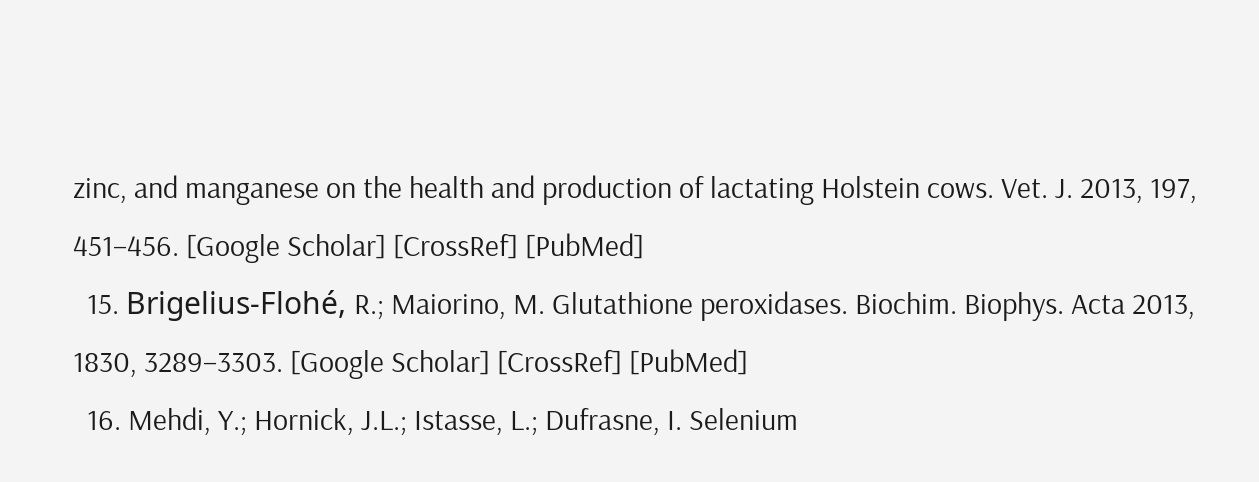zinc, and manganese on the health and production of lactating Holstein cows. Vet. J. 2013, 197, 451–456. [Google Scholar] [CrossRef] [PubMed]
  15. Brigelius-Flohé, R.; Maiorino, M. Glutathione peroxidases. Biochim. Biophys. Acta 2013, 1830, 3289–3303. [Google Scholar] [CrossRef] [PubMed]
  16. Mehdi, Y.; Hornick, J.L.; Istasse, L.; Dufrasne, I. Selenium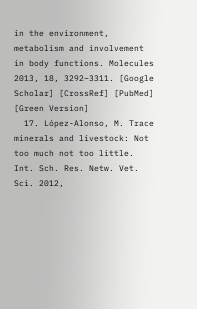in the environment, metabolism and involvement in body functions. Molecules 2013, 18, 3292–3311. [Google Scholar] [CrossRef] [PubMed] [Green Version]
  17. López-Alonso, M. Trace minerals and livestock: Not too much not too little. Int. Sch. Res. Netw. Vet. Sci. 2012,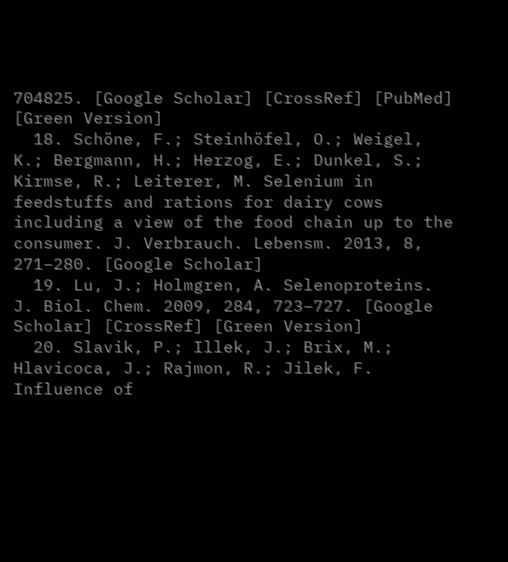704825. [Google Scholar] [CrossRef] [PubMed] [Green Version]
  18. Schöne, F.; Steinhöfel, O.; Weigel, K.; Bergmann, H.; Herzog, E.; Dunkel, S.; Kirmse, R.; Leiterer, M. Selenium in feedstuffs and rations for dairy cows including a view of the food chain up to the consumer. J. Verbrauch. Lebensm. 2013, 8, 271–280. [Google Scholar]
  19. Lu, J.; Holmgren, A. Selenoproteins. J. Biol. Chem. 2009, 284, 723–727. [Google Scholar] [CrossRef] [Green Version]
  20. Slavik, P.; Illek, J.; Brix, M.; Hlavicoca, J.; Rajmon, R.; Jilek, F. Influence of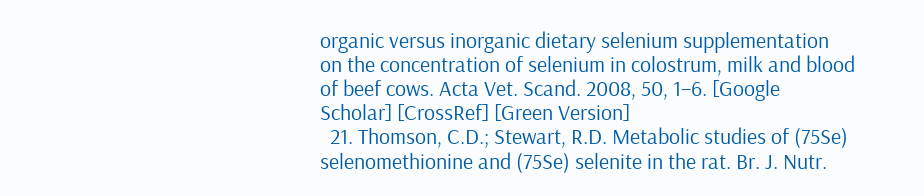organic versus inorganic dietary selenium supplementation on the concentration of selenium in colostrum, milk and blood of beef cows. Acta Vet. Scand. 2008, 50, 1–6. [Google Scholar] [CrossRef] [Green Version]
  21. Thomson, C.D.; Stewart, R.D. Metabolic studies of (75Se) selenomethionine and (75Se) selenite in the rat. Br. J. Nutr.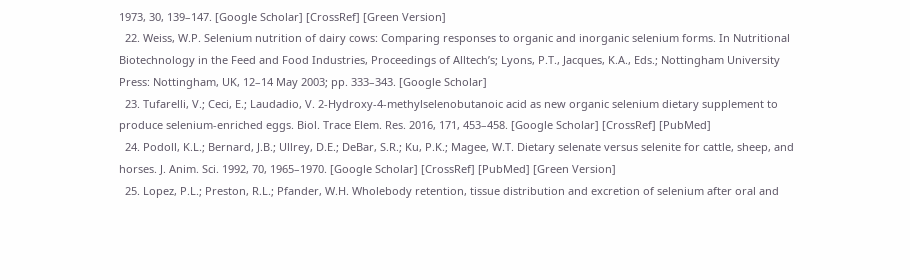1973, 30, 139–147. [Google Scholar] [CrossRef] [Green Version]
  22. Weiss, W.P. Selenium nutrition of dairy cows: Comparing responses to organic and inorganic selenium forms. In Nutritional Biotechnology in the Feed and Food Industries, Proceedings of Alltech’s; Lyons, P.T., Jacques, K.A., Eds.; Nottingham University Press: Nottingham, UK, 12–14 May 2003; pp. 333–343. [Google Scholar]
  23. Tufarelli, V.; Ceci, E.; Laudadio, V. 2-Hydroxy-4-methylselenobutanoic acid as new organic selenium dietary supplement to produce selenium-enriched eggs. Biol. Trace Elem. Res. 2016, 171, 453–458. [Google Scholar] [CrossRef] [PubMed]
  24. Podoll, K.L.; Bernard, J.B.; Ullrey, D.E.; DeBar, S.R.; Ku, P.K.; Magee, W.T. Dietary selenate versus selenite for cattle, sheep, and horses. J. Anim. Sci. 1992, 70, 1965–1970. [Google Scholar] [CrossRef] [PubMed] [Green Version]
  25. Lopez, P.L.; Preston, R.L.; Pfander, W.H. Wholebody retention, tissue distribution and excretion of selenium after oral and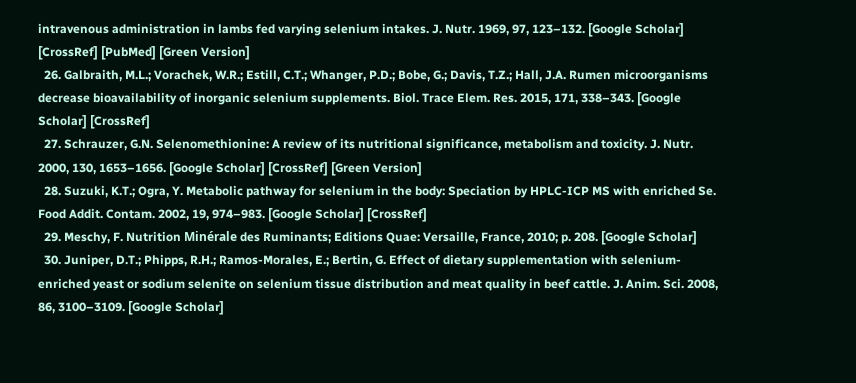intravenous administration in lambs fed varying selenium intakes. J. Nutr. 1969, 97, 123–132. [Google Scholar] [CrossRef] [PubMed] [Green Version]
  26. Galbraith, M.L.; Vorachek, W.R.; Estill, C.T.; Whanger, P.D.; Bobe, G.; Davis, T.Z.; Hall, J.A. Rumen microorganisms decrease bioavailability of inorganic selenium supplements. Biol. Trace Elem. Res. 2015, 171, 338–343. [Google Scholar] [CrossRef]
  27. Schrauzer, G.N. Selenomethionine: A review of its nutritional significance, metabolism and toxicity. J. Nutr. 2000, 130, 1653–1656. [Google Scholar] [CrossRef] [Green Version]
  28. Suzuki, K.T.; Ogra, Y. Metabolic pathway for selenium in the body: Speciation by HPLC-ICP MS with enriched Se. Food Addit. Contam. 2002, 19, 974–983. [Google Scholar] [CrossRef]
  29. Meschy, F. Nutrition Minérale des Ruminants; Editions Quae: Versaille, France, 2010; p. 208. [Google Scholar]
  30. Juniper, D.T.; Phipps, R.H.; Ramos-Morales, E.; Bertin, G. Effect of dietary supplementation with selenium-enriched yeast or sodium selenite on selenium tissue distribution and meat quality in beef cattle. J. Anim. Sci. 2008, 86, 3100–3109. [Google Scholar]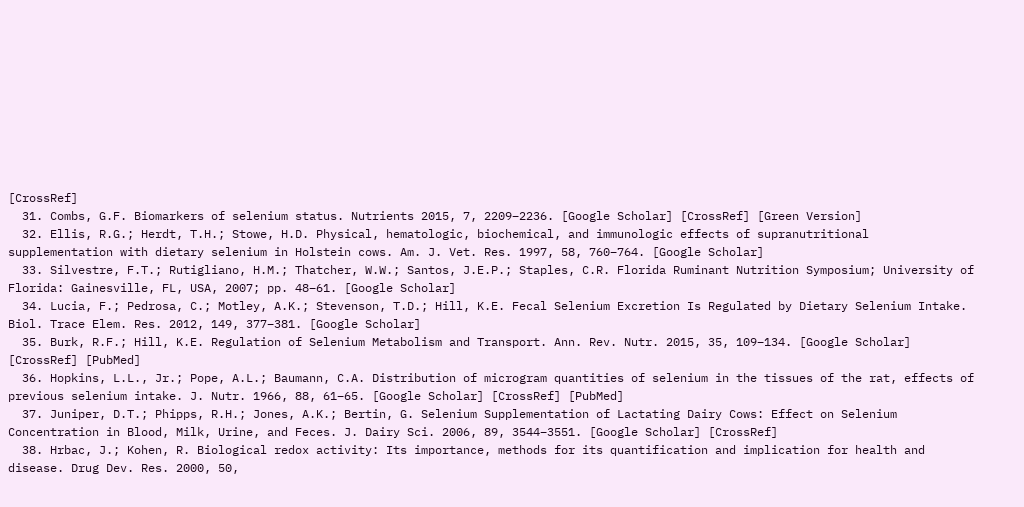[CrossRef]
  31. Combs, G.F. Biomarkers of selenium status. Nutrients 2015, 7, 2209–2236. [Google Scholar] [CrossRef] [Green Version]
  32. Ellis, R.G.; Herdt, T.H.; Stowe, H.D. Physical, hematologic, biochemical, and immunologic effects of supranutritional supplementation with dietary selenium in Holstein cows. Am. J. Vet. Res. 1997, 58, 760–764. [Google Scholar]
  33. Silvestre, F.T.; Rutigliano, H.M.; Thatcher, W.W.; Santos, J.E.P.; Staples, C.R. Florida Ruminant Nutrition Symposium; University of Florida: Gainesville, FL, USA, 2007; pp. 48–61. [Google Scholar]
  34. Lucia, F.; Pedrosa, C.; Motley, A.K.; Stevenson, T.D.; Hill, K.E. Fecal Selenium Excretion Is Regulated by Dietary Selenium Intake. Biol. Trace Elem. Res. 2012, 149, 377–381. [Google Scholar]
  35. Burk, R.F.; Hill, K.E. Regulation of Selenium Metabolism and Transport. Ann. Rev. Nutr. 2015, 35, 109–134. [Google Scholar] [CrossRef] [PubMed]
  36. Hopkins, L.L., Jr.; Pope, A.L.; Baumann, C.A. Distribution of microgram quantities of selenium in the tissues of the rat, effects of previous selenium intake. J. Nutr. 1966, 88, 61–65. [Google Scholar] [CrossRef] [PubMed]
  37. Juniper, D.T.; Phipps, R.H.; Jones, A.K.; Bertin, G. Selenium Supplementation of Lactating Dairy Cows: Effect on Selenium Concentration in Blood, Milk, Urine, and Feces. J. Dairy Sci. 2006, 89, 3544–3551. [Google Scholar] [CrossRef]
  38. Hrbac, J.; Kohen, R. Biological redox activity: Its importance, methods for its quantification and implication for health and disease. Drug Dev. Res. 2000, 50,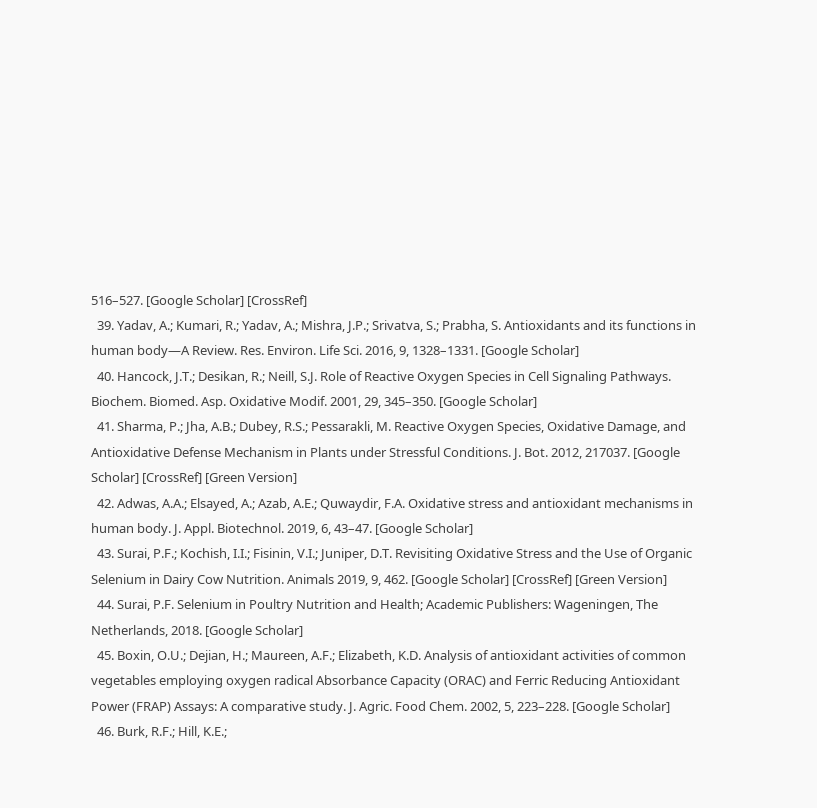516–527. [Google Scholar] [CrossRef]
  39. Yadav, A.; Kumari, R.; Yadav, A.; Mishra, J.P.; Srivatva, S.; Prabha, S. Antioxidants and its functions in human body—A Review. Res. Environ. Life Sci. 2016, 9, 1328–1331. [Google Scholar]
  40. Hancock, J.T.; Desikan, R.; Neill, S.J. Role of Reactive Oxygen Species in Cell Signaling Pathways. Biochem. Biomed. Asp. Oxidative Modif. 2001, 29, 345–350. [Google Scholar]
  41. Sharma, P.; Jha, A.B.; Dubey, R.S.; Pessarakli, M. Reactive Oxygen Species, Oxidative Damage, and Antioxidative Defense Mechanism in Plants under Stressful Conditions. J. Bot. 2012, 217037. [Google Scholar] [CrossRef] [Green Version]
  42. Adwas, A.A.; Elsayed, A.; Azab, A.E.; Quwaydir, F.A. Oxidative stress and antioxidant mechanisms in human body. J. Appl. Biotechnol. 2019, 6, 43–47. [Google Scholar]
  43. Surai, P.F.; Kochish, I.I.; Fisinin, V.I.; Juniper, D.T. Revisiting Oxidative Stress and the Use of Organic Selenium in Dairy Cow Nutrition. Animals 2019, 9, 462. [Google Scholar] [CrossRef] [Green Version]
  44. Surai, P.F. Selenium in Poultry Nutrition and Health; Academic Publishers: Wageningen, The Netherlands, 2018. [Google Scholar]
  45. Boxin, O.U.; Dejian, H.; Maureen, A.F.; Elizabeth, K.D. Analysis of antioxidant activities of common vegetables employing oxygen radical Absorbance Capacity (ORAC) and Ferric Reducing Antioxidant Power (FRAP) Assays: A comparative study. J. Agric. Food Chem. 2002, 5, 223–228. [Google Scholar]
  46. Burk, R.F.; Hill, K.E.;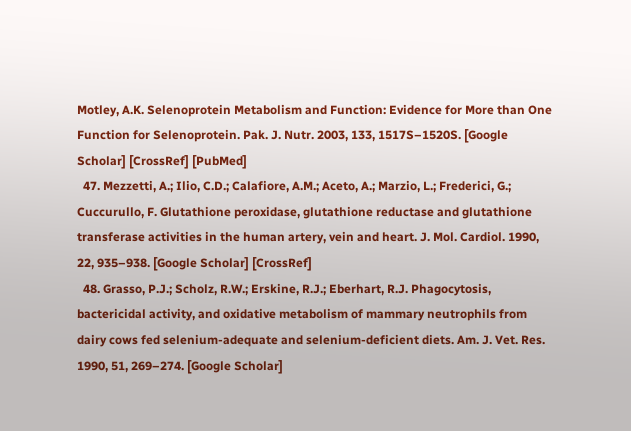Motley, A.K. Selenoprotein Metabolism and Function: Evidence for More than One Function for Selenoprotein. Pak. J. Nutr. 2003, 133, 1517S–1520S. [Google Scholar] [CrossRef] [PubMed]
  47. Mezzetti, A.; Ilio, C.D.; Calafiore, A.M.; Aceto, A.; Marzio, L.; Frederici, G.; Cuccurullo, F. Glutathione peroxidase, glutathione reductase and glutathione transferase activities in the human artery, vein and heart. J. Mol. Cardiol. 1990, 22, 935–938. [Google Scholar] [CrossRef]
  48. Grasso, P.J.; Scholz, R.W.; Erskine, R.J.; Eberhart, R.J. Phagocytosis, bactericidal activity, and oxidative metabolism of mammary neutrophils from dairy cows fed selenium-adequate and selenium-deficient diets. Am. J. Vet. Res. 1990, 51, 269–274. [Google Scholar]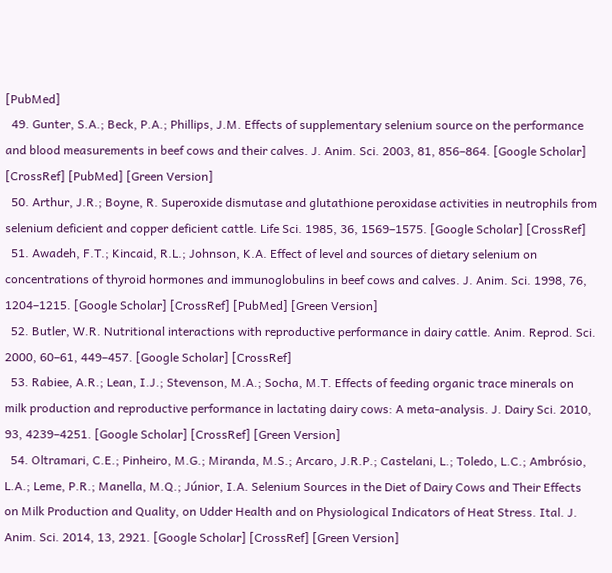[PubMed]
  49. Gunter, S.A.; Beck, P.A.; Phillips, J.M. Effects of supplementary selenium source on the performance and blood measurements in beef cows and their calves. J. Anim. Sci. 2003, 81, 856–864. [Google Scholar] [CrossRef] [PubMed] [Green Version]
  50. Arthur, J.R.; Boyne, R. Superoxide dismutase and glutathione peroxidase activities in neutrophils from selenium deficient and copper deficient cattle. Life Sci. 1985, 36, 1569–1575. [Google Scholar] [CrossRef]
  51. Awadeh, F.T.; Kincaid, R.L.; Johnson, K.A. Effect of level and sources of dietary selenium on concentrations of thyroid hormones and immunoglobulins in beef cows and calves. J. Anim. Sci. 1998, 76, 1204–1215. [Google Scholar] [CrossRef] [PubMed] [Green Version]
  52. Butler, W.R. Nutritional interactions with reproductive performance in dairy cattle. Anim. Reprod. Sci. 2000, 60–61, 449–457. [Google Scholar] [CrossRef]
  53. Rabiee, A.R.; Lean, I.J.; Stevenson, M.A.; Socha, M.T. Effects of feeding organic trace minerals on milk production and reproductive performance in lactating dairy cows: A meta-analysis. J. Dairy Sci. 2010, 93, 4239–4251. [Google Scholar] [CrossRef] [Green Version]
  54. Oltramari, C.E.; Pinheiro, M.G.; Miranda, M.S.; Arcaro, J.R.P.; Castelani, L.; Toledo, L.C.; Ambrósio, L.A.; Leme, P.R.; Manella, M.Q.; Júnior, I.A. Selenium Sources in the Diet of Dairy Cows and Their Effects on Milk Production and Quality, on Udder Health and on Physiological Indicators of Heat Stress. Ital. J. Anim. Sci. 2014, 13, 2921. [Google Scholar] [CrossRef] [Green Version]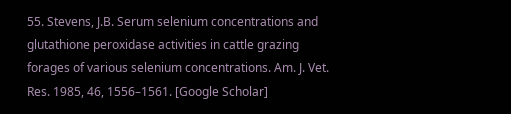55. Stevens, J.B. Serum selenium concentrations and glutathione peroxidase activities in cattle grazing forages of various selenium concentrations. Am. J. Vet. Res. 1985, 46, 1556–1561. [Google Scholar]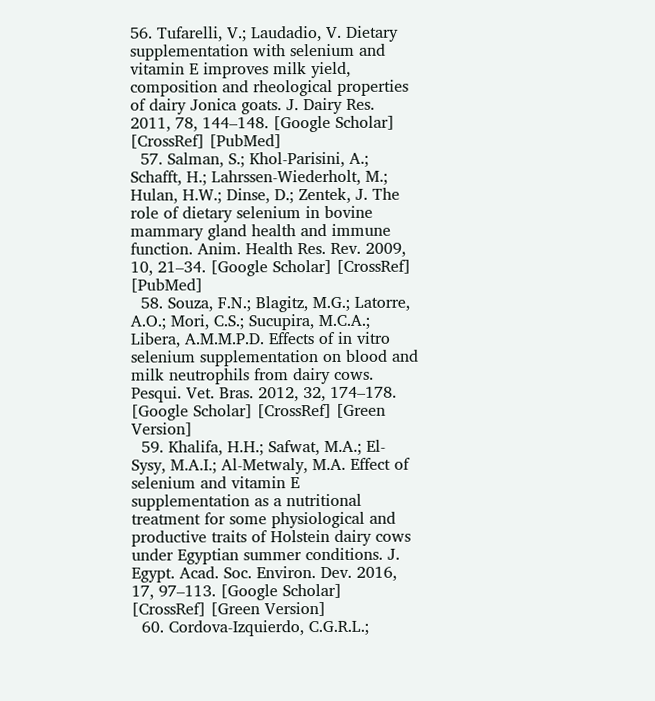56. Tufarelli, V.; Laudadio, V. Dietary supplementation with selenium and vitamin E improves milk yield, composition and rheological properties of dairy Jonica goats. J. Dairy Res. 2011, 78, 144–148. [Google Scholar] [CrossRef] [PubMed]
  57. Salman, S.; Khol-Parisini, A.; Schafft, H.; Lahrssen-Wiederholt, M.; Hulan, H.W.; Dinse, D.; Zentek, J. The role of dietary selenium in bovine mammary gland health and immune function. Anim. Health Res. Rev. 2009, 10, 21–34. [Google Scholar] [CrossRef] [PubMed]
  58. Souza, F.N.; Blagitz, M.G.; Latorre, A.O.; Mori, C.S.; Sucupira, M.C.A.; Libera, A.M.M.P.D. Effects of in vitro selenium supplementation on blood and milk neutrophils from dairy cows. Pesqui. Vet. Bras. 2012, 32, 174–178. [Google Scholar] [CrossRef] [Green Version]
  59. Khalifa, H.H.; Safwat, M.A.; El-Sysy, M.A.I.; Al-Metwaly, M.A. Effect of selenium and vitamin E supplementation as a nutritional treatment for some physiological and productive traits of Holstein dairy cows under Egyptian summer conditions. J. Egypt. Acad. Soc. Environ. Dev. 2016, 17, 97–113. [Google Scholar] [CrossRef] [Green Version]
  60. Cordova-Izquierdo, C.G.R.L.;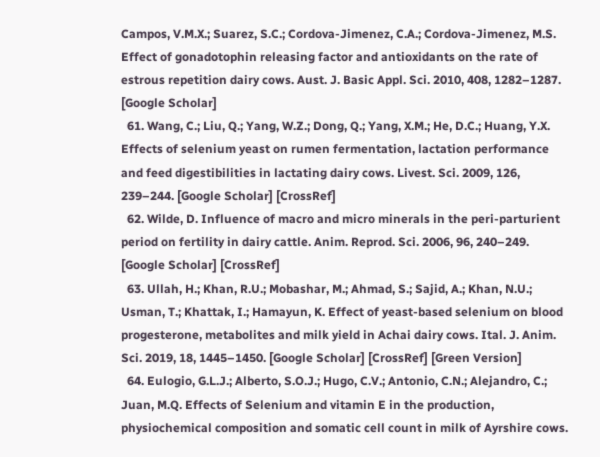Campos, V.M.X.; Suarez, S.C.; Cordova-Jimenez, C.A.; Cordova-Jimenez, M.S. Effect of gonadotophin releasing factor and antioxidants on the rate of estrous repetition dairy cows. Aust. J. Basic Appl. Sci. 2010, 408, 1282–1287. [Google Scholar]
  61. Wang, C.; Liu, Q.; Yang, W.Z.; Dong, Q.; Yang, X.M.; He, D.C.; Huang, Y.X. Effects of selenium yeast on rumen fermentation, lactation performance and feed digestibilities in lactating dairy cows. Livest. Sci. 2009, 126, 239–244. [Google Scholar] [CrossRef]
  62. Wilde, D. Influence of macro and micro minerals in the peri-parturient period on fertility in dairy cattle. Anim. Reprod. Sci. 2006, 96, 240–249. [Google Scholar] [CrossRef]
  63. Ullah, H.; Khan, R.U.; Mobashar, M.; Ahmad, S.; Sajid, A.; Khan, N.U.; Usman, T.; Khattak, I.; Hamayun, K. Effect of yeast-based selenium on blood progesterone, metabolites and milk yield in Achai dairy cows. Ital. J. Anim. Sci. 2019, 18, 1445–1450. [Google Scholar] [CrossRef] [Green Version]
  64. Eulogio, G.L.J.; Alberto, S.O.J.; Hugo, C.V.; Antonio, C.N.; Alejandro, C.; Juan, M.Q. Effects of Selenium and vitamin E in the production, physiochemical composition and somatic cell count in milk of Ayrshire cows.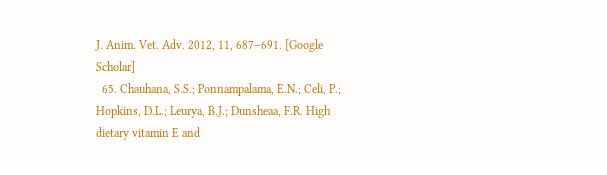J. Anim. Vet. Adv. 2012, 11, 687–691. [Google Scholar]
  65. Chauhana, S.S.; Ponnampalama, E.N.; Celi, P.; Hopkins, D.L.; Leurya, B.J.; Dunsheaa, F.R. High dietary vitamin E and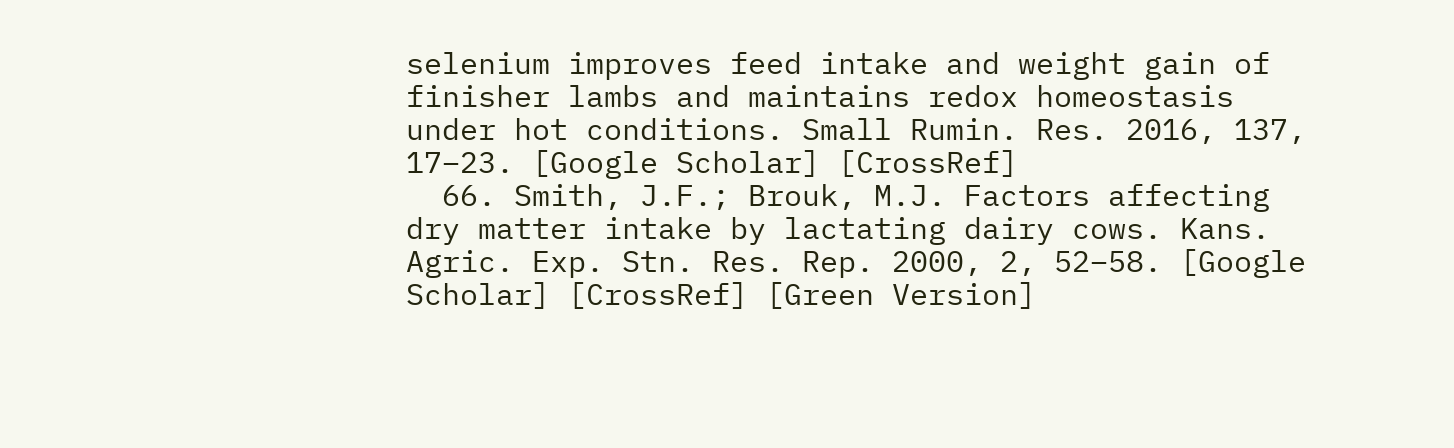selenium improves feed intake and weight gain of finisher lambs and maintains redox homeostasis under hot conditions. Small Rumin. Res. 2016, 137, 17–23. [Google Scholar] [CrossRef]
  66. Smith, J.F.; Brouk, M.J. Factors affecting dry matter intake by lactating dairy cows. Kans. Agric. Exp. Stn. Res. Rep. 2000, 2, 52–58. [Google Scholar] [CrossRef] [Green Version]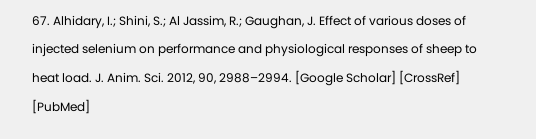67. Alhidary, I.; Shini, S.; Al Jassim, R.; Gaughan, J. Effect of various doses of injected selenium on performance and physiological responses of sheep to heat load. J. Anim. Sci. 2012, 90, 2988–2994. [Google Scholar] [CrossRef] [PubMed]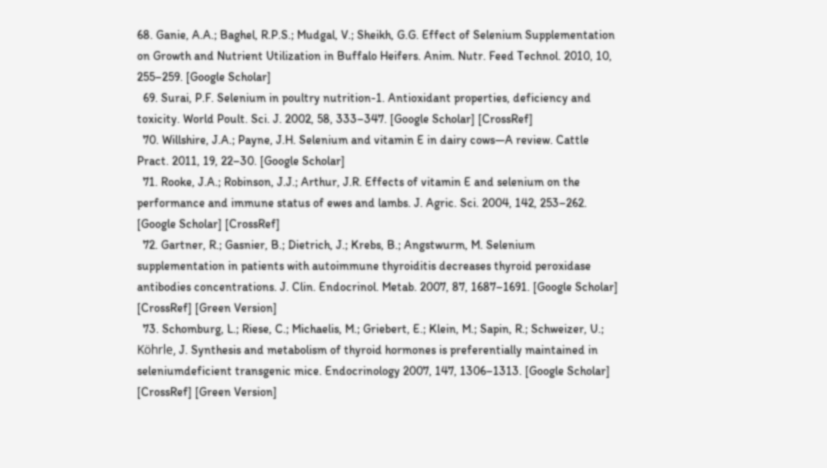68. Ganie, A.A.; Baghel, R.P.S.; Mudgal, V.; Sheikh, G.G. Effect of Selenium Supplementation on Growth and Nutrient Utilization in Buffalo Heifers. Anim. Nutr. Feed Technol. 2010, 10, 255–259. [Google Scholar]
  69. Surai, P.F. Selenium in poultry nutrition-1. Antioxidant properties, deficiency and toxicity. World Poult. Sci. J. 2002, 58, 333–347. [Google Scholar] [CrossRef]
  70. Willshire, J.A.; Payne, J.H. Selenium and vitamin E in dairy cows—A review. Cattle Pract. 2011, 19, 22–30. [Google Scholar]
  71. Rooke, J.A.; Robinson, J.J.; Arthur, J.R. Effects of vitamin E and selenium on the performance and immune status of ewes and lambs. J. Agric. Sci. 2004, 142, 253–262. [Google Scholar] [CrossRef]
  72. Gartner, R.; Gasnier, B.; Dietrich, J.; Krebs, B.; Angstwurm, M. Selenium supplementation in patients with autoimmune thyroiditis decreases thyroid peroxidase antibodies concentrations. J. Clin. Endocrinol. Metab. 2007, 87, 1687–1691. [Google Scholar] [CrossRef] [Green Version]
  73. Schomburg, L.; Riese, C.; Michaelis, M.; Griebert, E.; Klein, M.; Sapin, R.; Schweizer, U.; Köhrle, J. Synthesis and metabolism of thyroid hormones is preferentially maintained in seleniumdeficient transgenic mice. Endocrinology 2007, 147, 1306–1313. [Google Scholar] [CrossRef] [Green Version]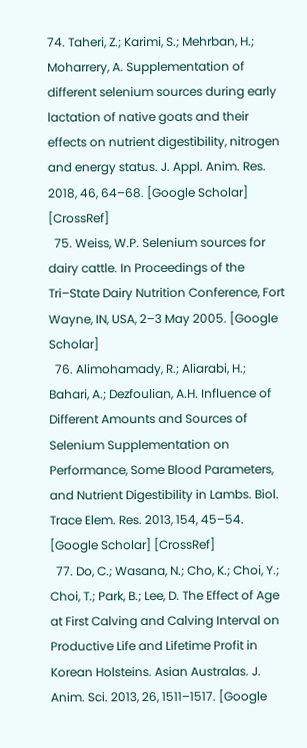74. Taheri, Z.; Karimi, S.; Mehrban, H.; Moharrery, A. Supplementation of different selenium sources during early lactation of native goats and their effects on nutrient digestibility, nitrogen and energy status. J. Appl. Anim. Res. 2018, 46, 64–68. [Google Scholar] [CrossRef]
  75. Weiss, W.P. Selenium sources for dairy cattle. In Proceedings of the Tri–State Dairy Nutrition Conference, Fort Wayne, IN, USA, 2–3 May 2005. [Google Scholar]
  76. Alimohamady, R.; Aliarabi, H.; Bahari, A.; Dezfoulian, A.H. Influence of Different Amounts and Sources of Selenium Supplementation on Performance, Some Blood Parameters, and Nutrient Digestibility in Lambs. Biol. Trace Elem. Res. 2013, 154, 45–54. [Google Scholar] [CrossRef]
  77. Do, C.; Wasana, N.; Cho, K.; Choi, Y.; Choi, T.; Park, B.; Lee, D. The Effect of Age at First Calving and Calving Interval on Productive Life and Lifetime Profit in Korean Holsteins. Asian Australas. J. Anim. Sci. 2013, 26, 1511–1517. [Google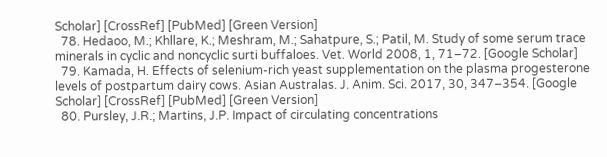Scholar] [CrossRef] [PubMed] [Green Version]
  78. Hedaoo, M.; Khllare, K.; Meshram, M.; Sahatpure, S.; Patil, M. Study of some serum trace minerals in cyclic and noncyclic surti buffaloes. Vet. World 2008, 1, 71–72. [Google Scholar]
  79. Kamada, H. Effects of selenium-rich yeast supplementation on the plasma progesterone levels of postpartum dairy cows. Asian Australas. J. Anim. Sci. 2017, 30, 347–354. [Google Scholar] [CrossRef] [PubMed] [Green Version]
  80. Pursley, J.R.; Martins, J.P. Impact of circulating concentrations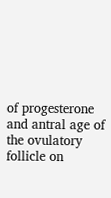of progesterone and antral age of the ovulatory follicle on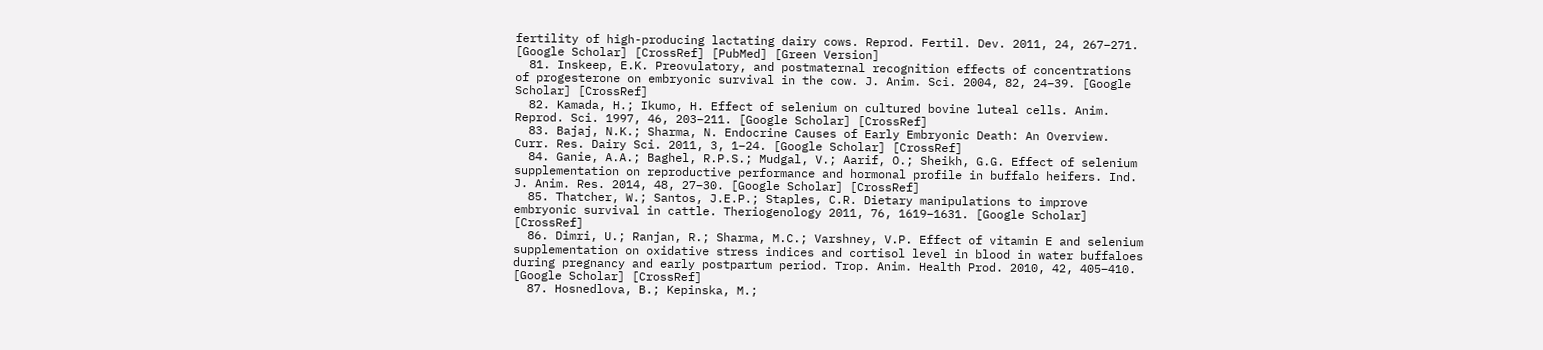fertility of high-producing lactating dairy cows. Reprod. Fertil. Dev. 2011, 24, 267–271. [Google Scholar] [CrossRef] [PubMed] [Green Version]
  81. Inskeep, E.K. Preovulatory, and postmaternal recognition effects of concentrations of progesterone on embryonic survival in the cow. J. Anim. Sci. 2004, 82, 24–39. [Google Scholar] [CrossRef]
  82. Kamada, H.; Ikumo, H. Effect of selenium on cultured bovine luteal cells. Anim. Reprod. Sci. 1997, 46, 203–211. [Google Scholar] [CrossRef]
  83. Bajaj, N.K.; Sharma, N. Endocrine Causes of Early Embryonic Death: An Overview. Curr. Res. Dairy Sci. 2011, 3, 1–24. [Google Scholar] [CrossRef]
  84. Ganie, A.A.; Baghel, R.P.S.; Mudgal, V.; Aarif, O.; Sheikh, G.G. Effect of selenium supplementation on reproductive performance and hormonal profile in buffalo heifers. Ind. J. Anim. Res. 2014, 48, 27–30. [Google Scholar] [CrossRef]
  85. Thatcher, W.; Santos, J.E.P.; Staples, C.R. Dietary manipulations to improve embryonic survival in cattle. Theriogenology 2011, 76, 1619–1631. [Google Scholar] [CrossRef]
  86. Dimri, U.; Ranjan, R.; Sharma, M.C.; Varshney, V.P. Effect of vitamin E and selenium supplementation on oxidative stress indices and cortisol level in blood in water buffaloes during pregnancy and early postpartum period. Trop. Anim. Health Prod. 2010, 42, 405–410. [Google Scholar] [CrossRef]
  87. Hosnedlova, B.; Kepinska, M.;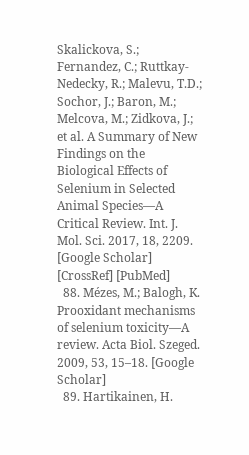Skalickova, S.; Fernandez, C.; Ruttkay-Nedecky, R.; Malevu, T.D.; Sochor, J.; Baron, M.; Melcova, M.; Zidkova, J.; et al. A Summary of New Findings on the Biological Effects of Selenium in Selected Animal Species—A Critical Review. Int. J. Mol. Sci. 2017, 18, 2209. [Google Scholar] [CrossRef] [PubMed]
  88. Mézes, M.; Balogh, K. Prooxidant mechanisms of selenium toxicity—A review. Acta Biol. Szeged. 2009, 53, 15–18. [Google Scholar]
  89. Hartikainen, H.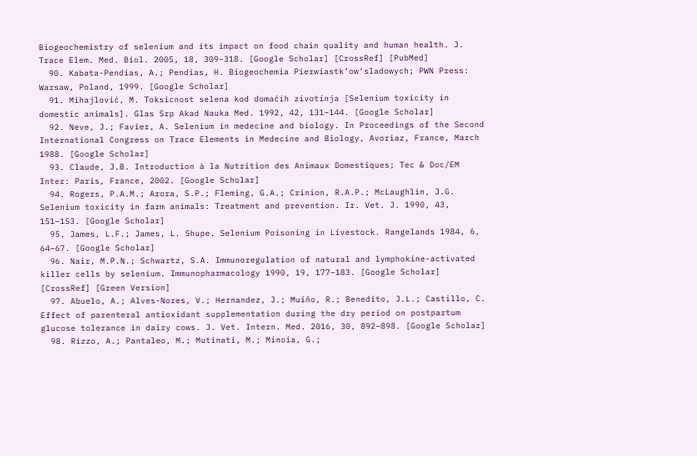Biogeochemistry of selenium and its impact on food chain quality and human health. J. Trace Elem. Med. Biol. 2005, 18, 309–318. [Google Scholar] [CrossRef] [PubMed]
  90. Kabata-Pendias, A.; Pendias, H. Biogeochemia Pierwiastk’ow‘sladowych; PWN Press: Warsaw, Poland, 1999. [Google Scholar]
  91. Mihajlović, M. Toksicnost selena kod domaćih zivotinja [Selenium toxicity in domestic animals]. Glas Srp Akad Nauka Med. 1992, 42, 131–144. [Google Scholar]
  92. Neve, J.; Favier, A. Selenium in medecine and biology. In Proceedings of the Second International Congress on Trace Elements in Medecine and Biology, Avoriaz, France, March 1988. [Google Scholar]
  93. Claude, J.B. Introduction à la Nutrition des Animaux Domestiques; Tec & Doc/EM Inter: Paris, France, 2002. [Google Scholar]
  94. Rogers, P.A.M.; Arora, S.P.; Fleming, G.A.; Crinion, R.A.P.; McLaughlin, J.G. Selenium toxicity in farm animals: Treatment and prevention. Ir. Vet. J. 1990, 43, 151–153. [Google Scholar]
  95. James, L.F.; James, L. Shupe. Selenium Poisoning in Livestock. Rangelands 1984, 6, 64–67. [Google Scholar]
  96. Nair, M.P.N.; Schwartz, S.A. Immunoregulation of natural and lymphokine-activated killer cells by selenium. Immunopharmacology 1990, 19, 177–183. [Google Scholar] [CrossRef] [Green Version]
  97. Abuelo, A.; Alves-Nores, V.; Hernandez, J.; Muiño, R.; Benedito, J.L.; Castillo, C. Effect of parenteral antioxidant supplementation during the dry period on postpartum glucose tolerance in dairy cows. J. Vet. Intern. Med. 2016, 30, 892–898. [Google Scholar]
  98. Rizzo, A.; Pantaleo, M.; Mutinati, M.; Minoia, G.;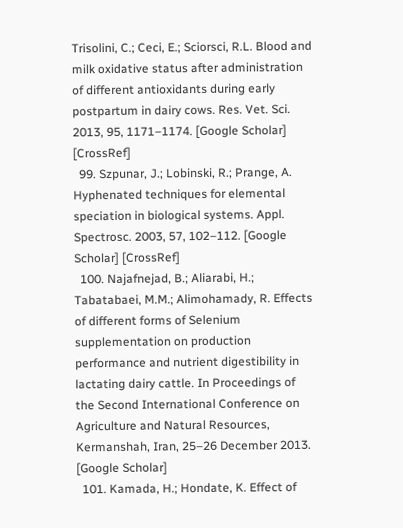Trisolini, C.; Ceci, E.; Sciorsci, R.L. Blood and milk oxidative status after administration of different antioxidants during early postpartum in dairy cows. Res. Vet. Sci. 2013, 95, 1171–1174. [Google Scholar] [CrossRef]
  99. Szpunar, J.; Lobinski, R.; Prange, A. Hyphenated techniques for elemental speciation in biological systems. Appl. Spectrosc. 2003, 57, 102–112. [Google Scholar] [CrossRef]
  100. Najafnejad, B.; Aliarabi, H.; Tabatabaei, M.M.; Alimohamady, R. Effects of different forms of Selenium supplementation on production performance and nutrient digestibility in lactating dairy cattle. In Proceedings of the Second International Conference on Agriculture and Natural Resources, Kermanshah, Iran, 25–26 December 2013. [Google Scholar]
  101. Kamada, H.; Hondate, K. Effect of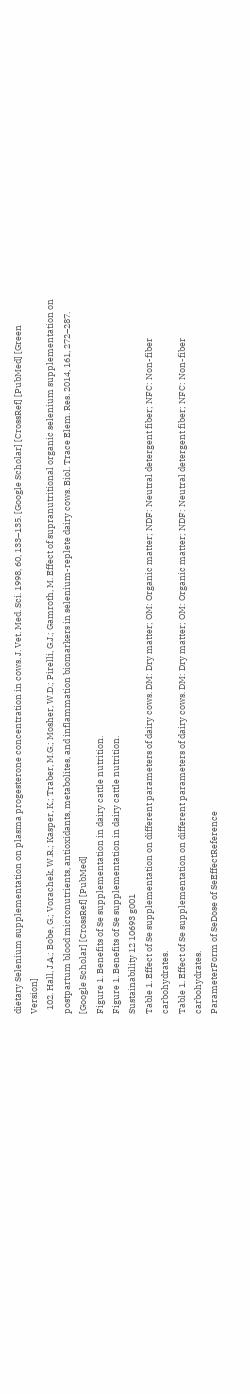dietary Selenium supplementation on plasma progesterone concentration in cows. J. Vet. Med. Sci. 1998, 60, 133–135. [Google Scholar] [CrossRef] [PubMed] [Green Version]
  102. Hall, J.A.; Bobe, G.; Vorachek, W.R.; Kasper, K.; Traber, M.G.; Mosher, W.D.; Pirelli, G.J.; Gamroth, M. Effect of supranutritional organic selenium supplementation on postpartum blood micronutrients, antioxidants, metabolites, and inflammation biomarkers in selenium-replete dairy cows. Biol. Trace Elem. Res. 2014, 161, 272–287. [Google Scholar] [CrossRef] [PubMed]
Figure 1. Benefits of Se supplementation in dairy cattle nutrition.
Figure 1. Benefits of Se supplementation in dairy cattle nutrition.
Sustainability 12 10693 g001
Table 1. Effect of Se supplementation on different parameters of dairy cows. DM: Dry matter; OM: Organic matter; NDF: Neutral detergent fiber; NFC: Non-fiber carbohydrates.
Table 1. Effect of Se supplementation on different parameters of dairy cows. DM: Dry matter; OM: Organic matter; NDF: Neutral detergent fiber; NFC: Non-fiber carbohydrates.
ParameterForm of SeDose of SeEffectReference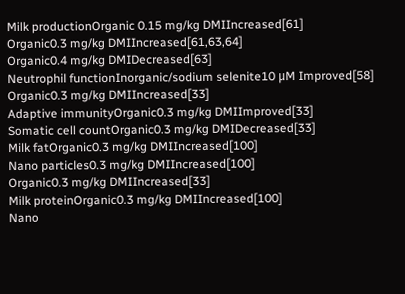Milk productionOrganic 0.15 mg/kg DMIIncreased[61]
Organic0.3 mg/kg DMIIncreased[61,63,64]
Organic0.4 mg/kg DMIDecreased[63]
Neutrophil functionInorganic/sodium selenite10 μM Improved[58]
Organic0.3 mg/kg DMIIncreased[33]
Adaptive immunityOrganic0.3 mg/kg DMIImproved[33]
Somatic cell countOrganic0.3 mg/kg DMIDecreased[33]
Milk fatOrganic0.3 mg/kg DMIIncreased[100]
Nano particles0.3 mg/kg DMIIncreased[100]
Organic0.3 mg/kg DMIIncreased[33]
Milk proteinOrganic0.3 mg/kg DMIIncreased[100]
Nano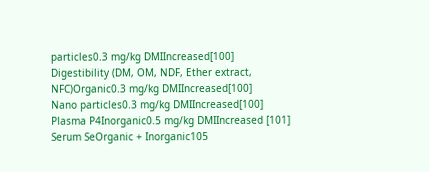particles0.3 mg/kg DMIIncreased[100]
Digestibility (DM, OM, NDF, Ether extract, NFC)Organic0.3 mg/kg DMIIncreased[100]
Nano particles0.3 mg/kg DMIIncreased[100]
Plasma P4Inorganic0.5 mg/kg DMIIncreased [101]
Serum SeOrganic + Inorganic105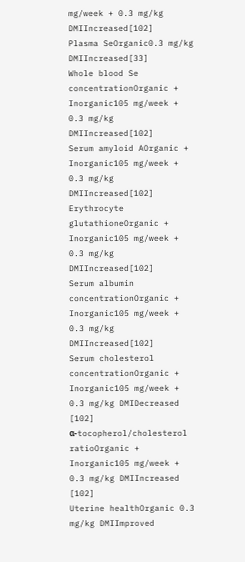mg/week + 0.3 mg/kg DMIIncreased[102]
Plasma SeOrganic0.3 mg/kg DMIIncreased[33]
Whole blood Se concentrationOrganic + Inorganic105 mg/week + 0.3 mg/kg DMIIncreased[102]
Serum amyloid AOrganic + Inorganic105 mg/week + 0.3 mg/kg DMIIncreased[102]
Erythrocyte glutathioneOrganic + Inorganic105 mg/week + 0.3 mg/kg DMIIncreased[102]
Serum albumin concentrationOrganic + Inorganic105 mg/week + 0.3 mg/kg DMIIncreased[102]
Serum cholesterol concentrationOrganic + Inorganic105 mg/week + 0.3 mg/kg DMIDecreased [102]
α-tocopherol/cholesterol ratioOrganic + Inorganic105 mg/week + 0.3 mg/kg DMIIncreased [102]
Uterine healthOrganic 0.3 mg/kg DMIImproved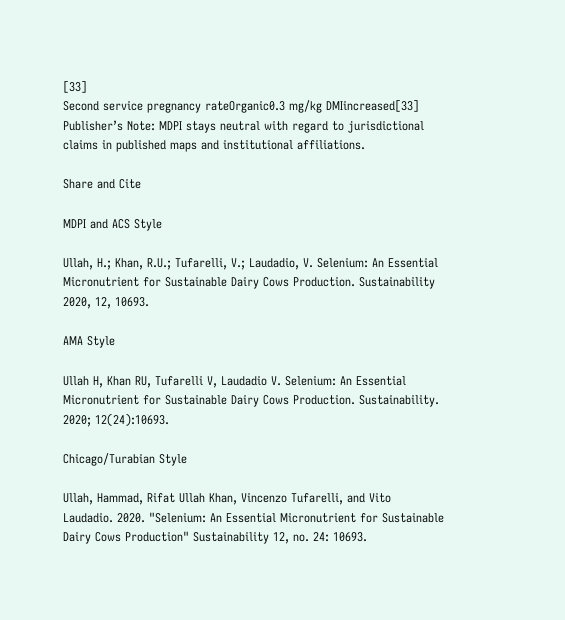[33]
Second service pregnancy rateOrganic0.3 mg/kg DMIincreased[33]
Publisher’s Note: MDPI stays neutral with regard to jurisdictional claims in published maps and institutional affiliations.

Share and Cite

MDPI and ACS Style

Ullah, H.; Khan, R.U.; Tufarelli, V.; Laudadio, V. Selenium: An Essential Micronutrient for Sustainable Dairy Cows Production. Sustainability 2020, 12, 10693.

AMA Style

Ullah H, Khan RU, Tufarelli V, Laudadio V. Selenium: An Essential Micronutrient for Sustainable Dairy Cows Production. Sustainability. 2020; 12(24):10693.

Chicago/Turabian Style

Ullah, Hammad, Rifat Ullah Khan, Vincenzo Tufarelli, and Vito Laudadio. 2020. "Selenium: An Essential Micronutrient for Sustainable Dairy Cows Production" Sustainability 12, no. 24: 10693.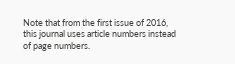Note that from the first issue of 2016, this journal uses article numbers instead of page numbers.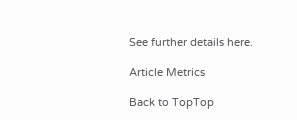See further details here.

Article Metrics

Back to TopTop